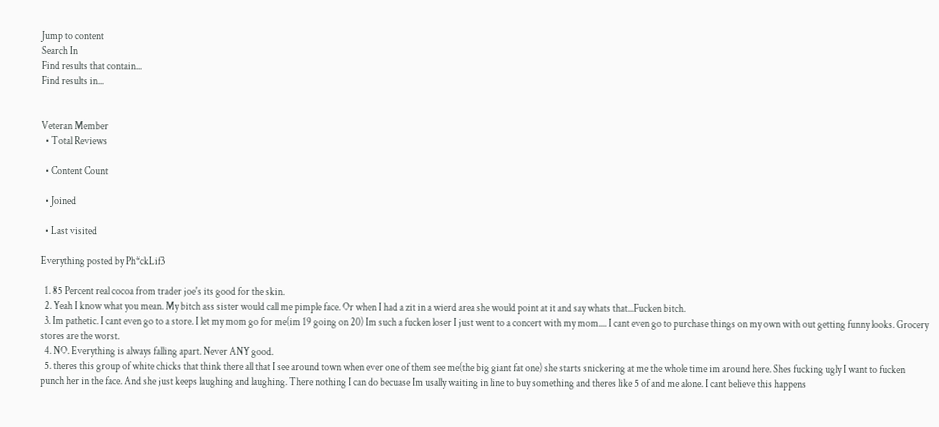Jump to content
Search In
Find results that contain...
Find results in...


Veteran Member
  • Total Reviews

  • Content Count

  • Joined

  • Last visited

Everything posted by Ph*ckLif3

  1. 85 Percent real cocoa from trader joe's its good for the skin.
  2. Yeah I know what you mean. My bitch ass sister would call me pimple face. Or when I had a zit in a wierd area she would point at it and say whats that...Fucken bitch.
  3. Im pathetic. I cant even go to a store. I let my mom go for me(im 19 going on 20) Im such a fucken loser I just went to a concert with my mom.... I cant even go to purchase things on my own with out getting funny looks. Grocery stores are the worst.
  4. NO. Everything is always falling apart. Never ANY good.
  5. theres this group of white chicks that think there all that I see around town when ever one of them see me(the big giant fat one) she starts snickering at me the whole time im around here. Shes fucking ugly I want to fucken punch her in the face. And she just keeps laughing and laughing. There nothing I can do becuase Im usally waiting in line to buy something and theres like 5 of and me alone. I cant believe this happens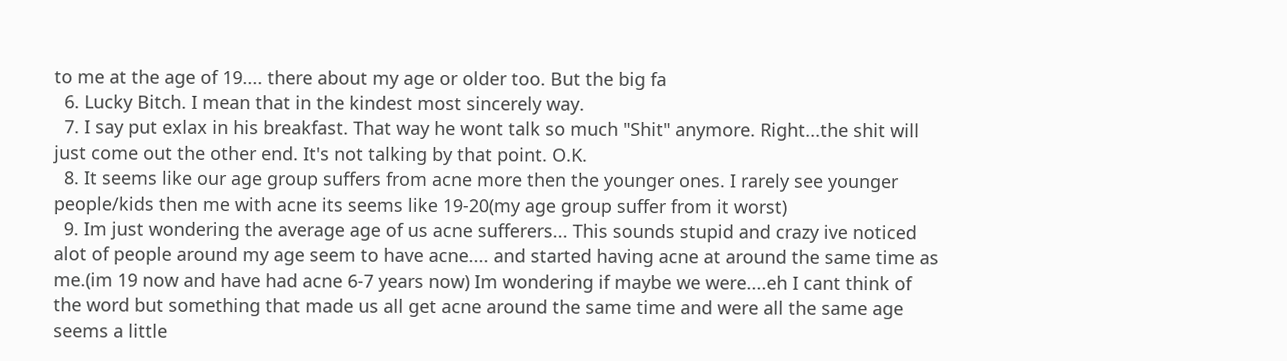to me at the age of 19.... there about my age or older too. But the big fa
  6. Lucky Bitch. I mean that in the kindest most sincerely way.
  7. I say put exlax in his breakfast. That way he wont talk so much "Shit" anymore. Right...the shit will just come out the other end. It's not talking by that point. O.K.
  8. It seems like our age group suffers from acne more then the younger ones. I rarely see younger people/kids then me with acne its seems like 19-20(my age group suffer from it worst)
  9. Im just wondering the average age of us acne sufferers... This sounds stupid and crazy ive noticed alot of people around my age seem to have acne.... and started having acne at around the same time as me.(im 19 now and have had acne 6-7 years now) Im wondering if maybe we were....eh I cant think of the word but something that made us all get acne around the same time and were all the same age seems a little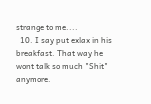strange to me....
  10. I say put exlax in his breakfast. That way he wont talk so much "Shit" anymore.